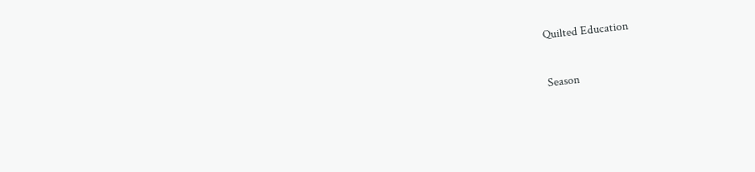Quilted Education

Season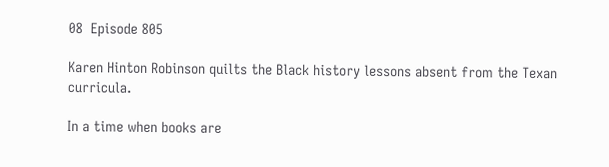08  Episode 805

Karen Hinton Robinson quilts the Black history lessons absent from the Texan curricula.

In a time when books are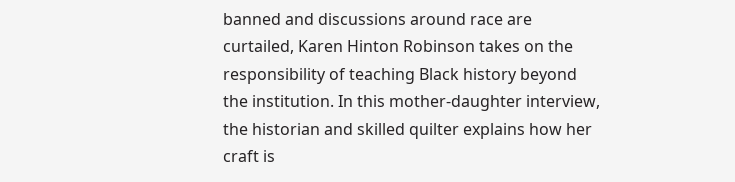banned and discussions around race are curtailed, Karen Hinton Robinson takes on the responsibility of teaching Black history beyond the institution. In this mother-daughter interview, the historian and skilled quilter explains how her craft is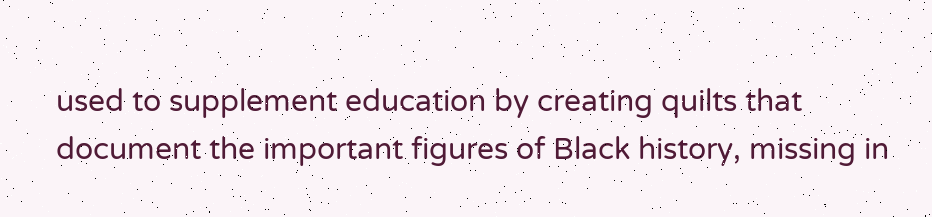used to supplement education by creating quilts that document the important figures of Black history, missing in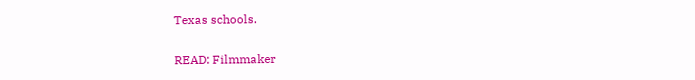Texas schools.

READ: Filmmaker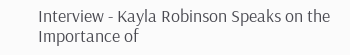Interview - Kayla Robinson Speaks on the Importance of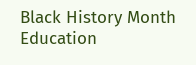Black History Month Education